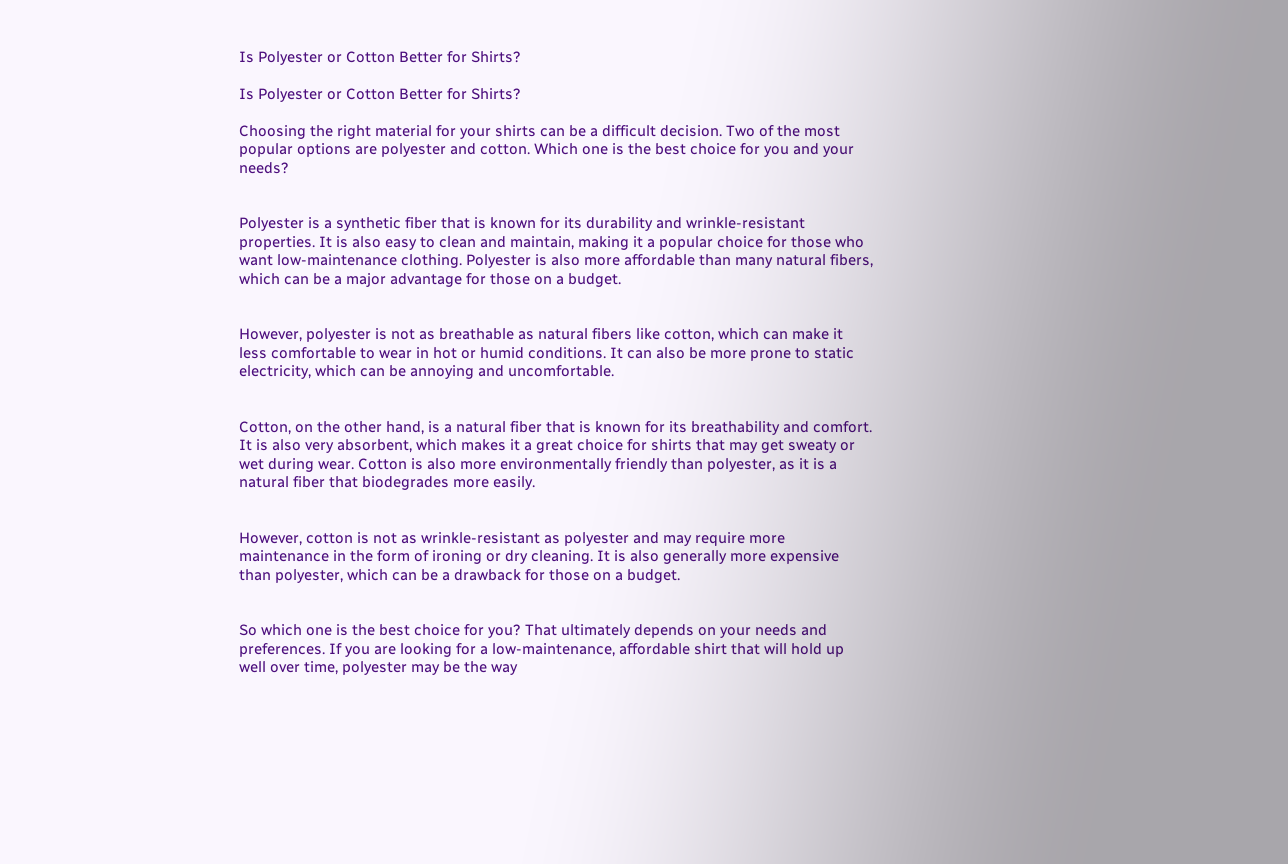Is Polyester or Cotton Better for Shirts?

Is Polyester or Cotton Better for Shirts?

Choosing the right material for your shirts can be a difficult decision. Two of the most popular options are polyester and cotton. Which one is the best choice for you and your needs?


Polyester is a synthetic fiber that is known for its durability and wrinkle-resistant properties. It is also easy to clean and maintain, making it a popular choice for those who want low-maintenance clothing. Polyester is also more affordable than many natural fibers, which can be a major advantage for those on a budget.


However, polyester is not as breathable as natural fibers like cotton, which can make it less comfortable to wear in hot or humid conditions. It can also be more prone to static electricity, which can be annoying and uncomfortable.


Cotton, on the other hand, is a natural fiber that is known for its breathability and comfort. It is also very absorbent, which makes it a great choice for shirts that may get sweaty or wet during wear. Cotton is also more environmentally friendly than polyester, as it is a natural fiber that biodegrades more easily.


However, cotton is not as wrinkle-resistant as polyester and may require more maintenance in the form of ironing or dry cleaning. It is also generally more expensive than polyester, which can be a drawback for those on a budget.


So which one is the best choice for you? That ultimately depends on your needs and preferences. If you are looking for a low-maintenance, affordable shirt that will hold up well over time, polyester may be the way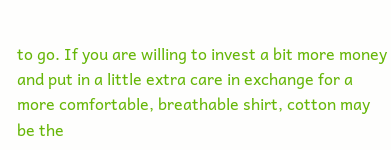to go. If you are willing to invest a bit more money and put in a little extra care in exchange for a more comfortable, breathable shirt, cotton may be the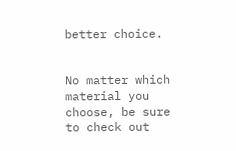better choice.


No matter which material you choose, be sure to check out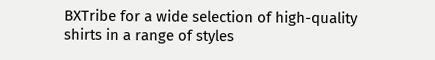BXTribe for a wide selection of high-quality shirts in a range of styles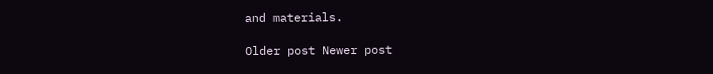and materials.

Older post Newer post